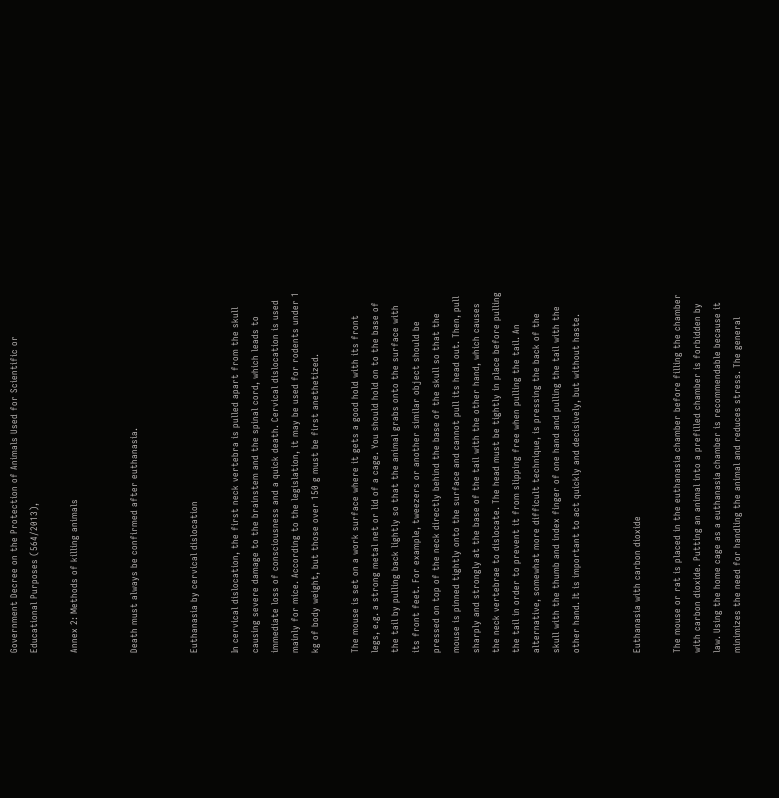Government Decree on the Protection of Animals Used for Scientific or Educational Purposes (564/2013),

Annex 2: Methods of killing animals


Death must always be confirmed after euthanasia.


Euthanasia by cervical dislocation

In cervical dislocation, the first neck vertebra is pulled apart from the skull causing severe damage to the brainstem and the spinal cord, which leads to immediate loss of consciousness and a quick death. Cervical dislocation is used mainly for mice. According to the legislation, it may be used for rodents under 1 kg of body weight, but those over 150 g must be first anethetized.

The mouse is set on a work surface where it gets a good hold with its front legs, e.g. a strong metal net or lid of a cage. You should hold on to the base of the tail by pulling back lightly so that the animal grabs onto the surface with its front feet. For example, tweezers or another similar object should be pressed on top of the neck directly behind the base of the skull so that the mouse is pinned tightly onto the surface and cannot pull its head out. Then, pull sharply and strongly at the base of the tail with the other hand, which causes the neck vertebrae to dislocate. The head must be tightly in place before pulling the tail in order to prevent it from slipping free when pulling the tail. An alternative, somewhat more difficult technique, is pressing the back of the skull with the thumb and index finger of one hand and pulling the tail with the other hand. It is important to act quickly and decisively, but without haste.


Euthanasia with carbon dioxide

The mouse or rat is placed in the euthanasia chamber before filling the chamber with carbon dioxide. Putting an animal into a prefilled chamber is forbidden by law. Using the home cage as a euthanasia chamber is recommendable because it minimizes the need for handling the animal and reduces stress. The general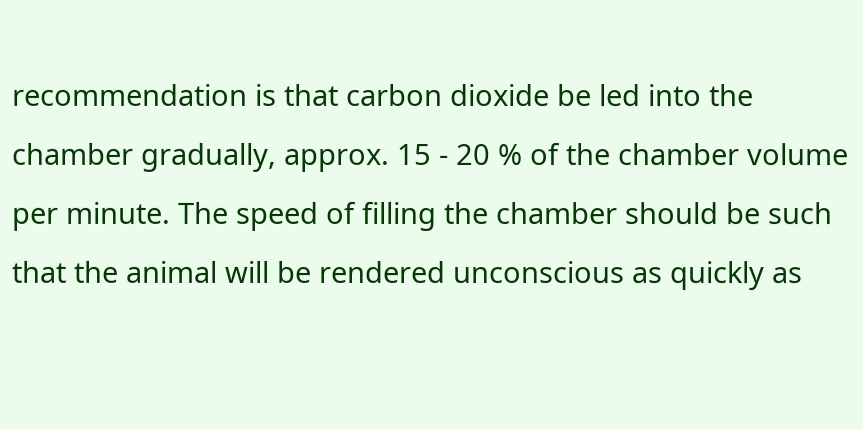recommendation is that carbon dioxide be led into the chamber gradually, approx. 15 - 20 % of the chamber volume per minute. The speed of filling the chamber should be such that the animal will be rendered unconscious as quickly as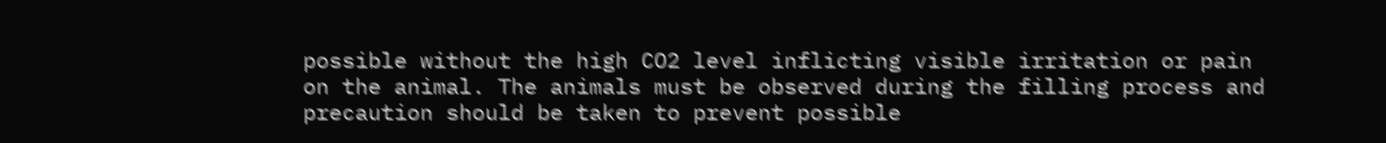possible without the high CO2 level inflicting visible irritation or pain on the animal. The animals must be observed during the filling process and precaution should be taken to prevent possible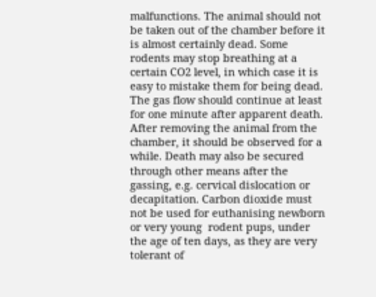malfunctions. The animal should not be taken out of the chamber before it is almost certainly dead. Some rodents may stop breathing at a certain CO2 level, in which case it is easy to mistake them for being dead. The gas flow should continue at least for one minute after apparent death. After removing the animal from the chamber, it should be observed for a while. Death may also be secured through other means after the gassing, e.g. cervical dislocation or decapitation. Carbon dioxide must not be used for euthanising newborn or very young  rodent pups, under the age of ten days, as they are very tolerant of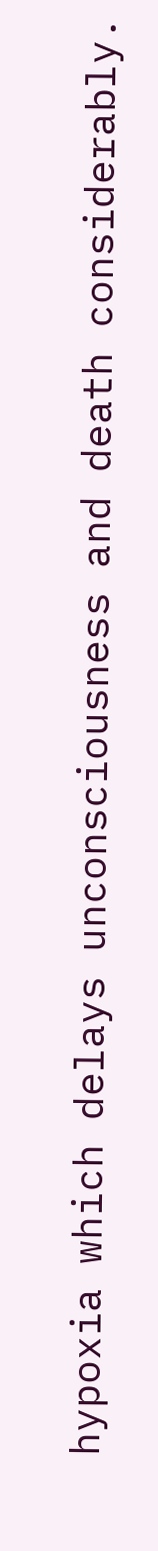hypoxia which delays unconsciousness and death considerably.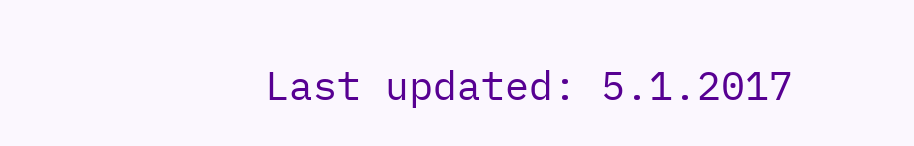Last updated: 5.1.2017